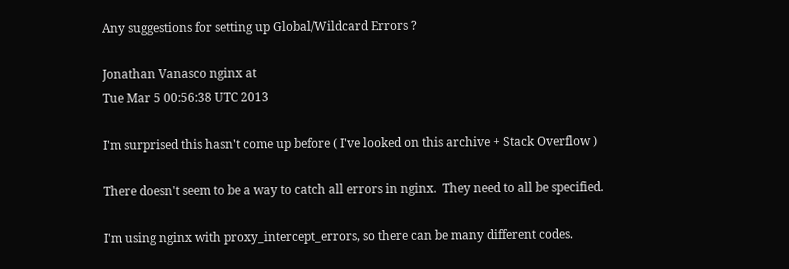Any suggestions for setting up Global/Wildcard Errors ?

Jonathan Vanasco nginx at
Tue Mar 5 00:56:38 UTC 2013

I'm surprised this hasn't come up before ( I've looked on this archive + Stack Overflow )

There doesn't seem to be a way to catch all errors in nginx.  They need to all be specified.

I'm using nginx with proxy_intercept_errors, so there can be many different codes.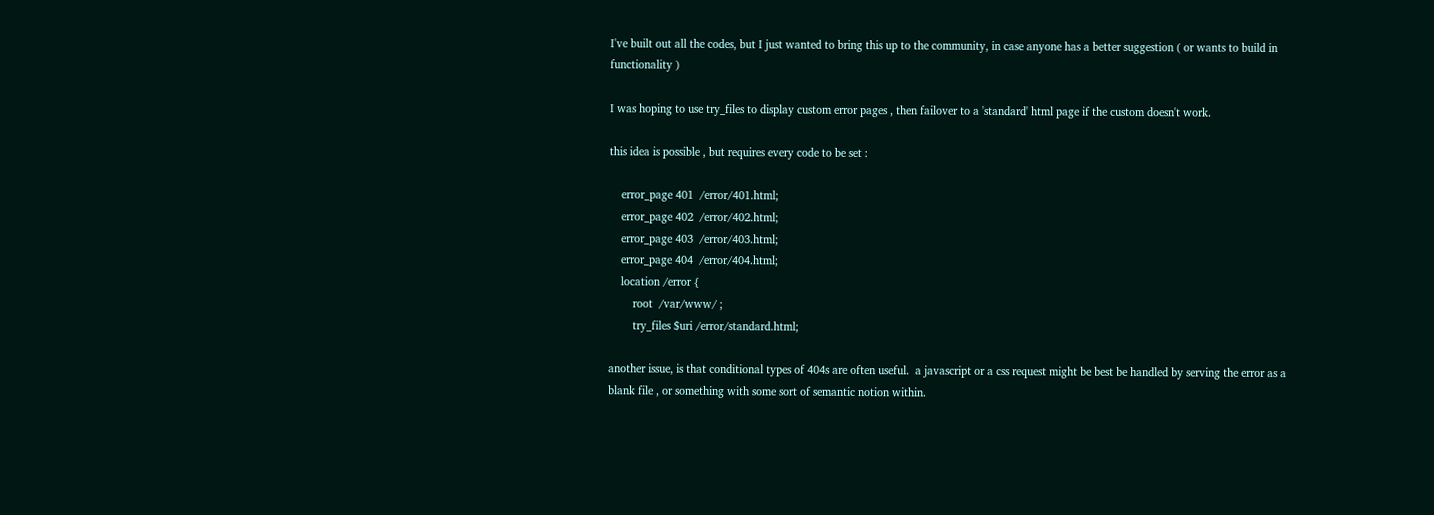I've built out all the codes, but I just wanted to bring this up to the community, in case anyone has a better suggestion ( or wants to build in functionality )

I was hoping to use try_files to display custom error pages , then failover to a 'standard' html page if the custom doesn't work.

this idea is possible , but requires every code to be set :

    error_page 401  /error/401.html;
    error_page 402  /error/402.html;
    error_page 403  /error/403.html;
    error_page 404  /error/404.html;
    location /error {
        root  /var/www/ ;
        try_files $uri /error/standard.html;

another issue, is that conditional types of 404s are often useful.  a javascript or a css request might be best be handled by serving the error as a blank file , or something with some sort of semantic notion within.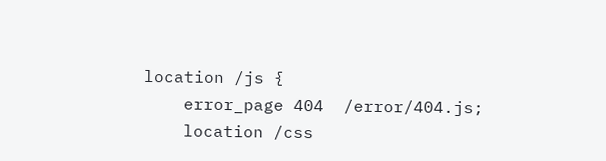location /js {
    error_page 404  /error/404.js;
    location /css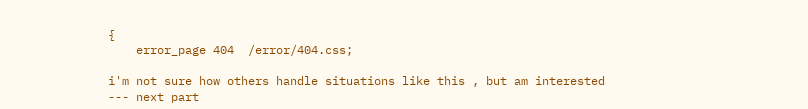{
    error_page 404  /error/404.css;

i'm not sure how others handle situations like this , but am interested
--- next part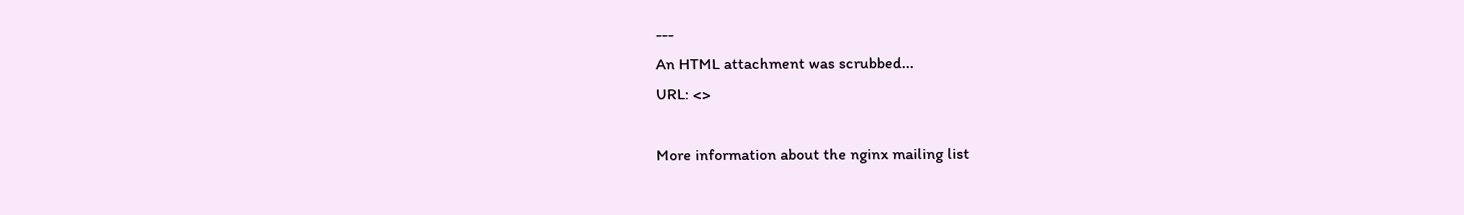---
An HTML attachment was scrubbed...
URL: <>

More information about the nginx mailing list